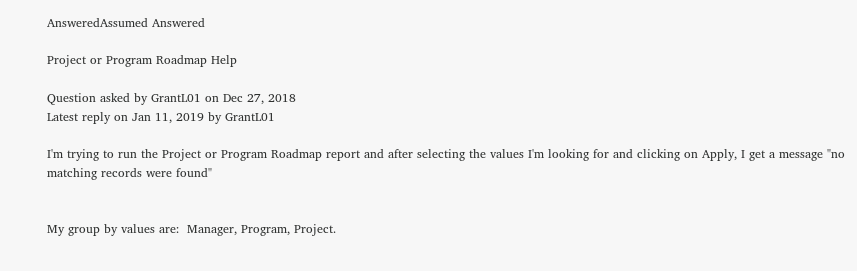AnsweredAssumed Answered

Project or Program Roadmap Help

Question asked by GrantL01 on Dec 27, 2018
Latest reply on Jan 11, 2019 by GrantL01

I'm trying to run the Project or Program Roadmap report and after selecting the values I'm looking for and clicking on Apply, I get a message "no matching records were found"


My group by values are:  Manager, Program, Project.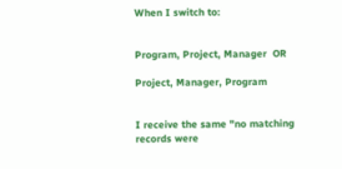When I switch to:


Program, Project, Manager  OR

Project, Manager, Program


I receive the same "no matching records were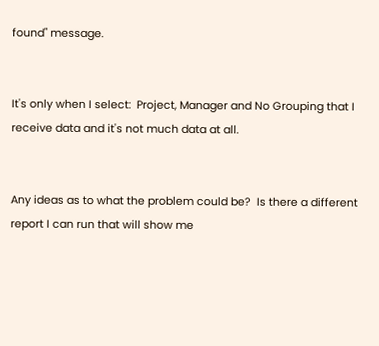found" message.


It's only when I select:  Project, Manager and No Grouping that I receive data and it's not much data at all.


Any ideas as to what the problem could be?  Is there a different report I can run that will show me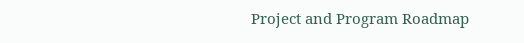Project and Program Roadmap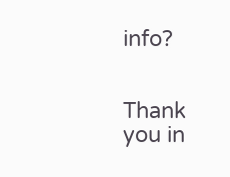info?


Thank you in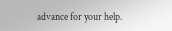advance for your help.